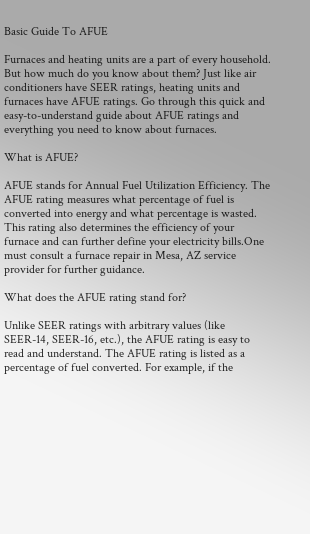Basic Guide To AFUE

Furnaces and heating units are a part of every household. But how much do you know about them? Just like air conditioners have SEER ratings, heating units and furnaces have AFUE ratings. Go through this quick and easy-to-understand guide about AFUE ratings and everything you need to know about furnaces.

What is AFUE?

AFUE stands for Annual Fuel Utilization Efficiency. The AFUE rating measures what percentage of fuel is converted into energy and what percentage is wasted. This rating also determines the efficiency of your furnace and can further define your electricity bills.One must consult a furnace repair in Mesa, AZ service provider for further guidance.

What does the AFUE rating stand for?

Unlike SEER ratings with arbitrary values (like SEER-14, SEER-16, etc.), the AFUE rating is easy to read and understand. The AFUE rating is listed as a percentage of fuel converted. For example, if the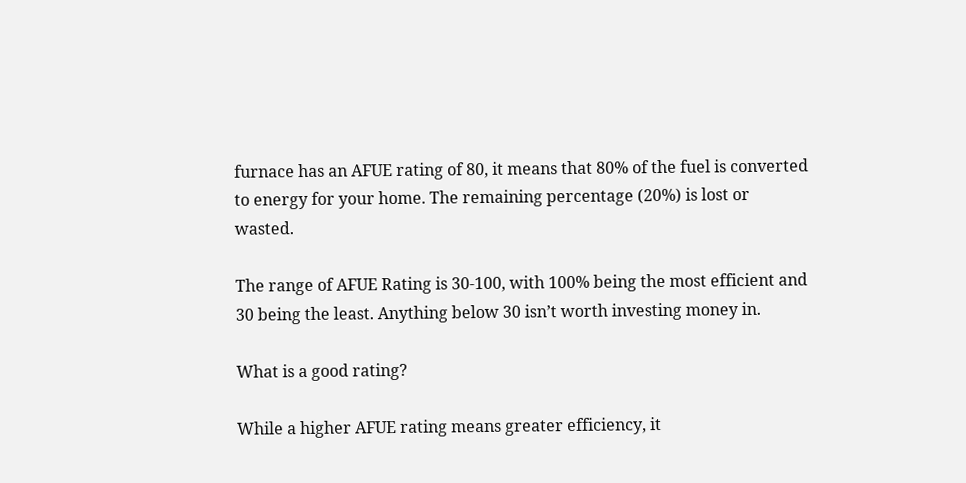furnace has an AFUE rating of 80, it means that 80% of the fuel is converted to energy for your home. The remaining percentage (20%) is lost or wasted.

The range of AFUE Rating is 30-100, with 100% being the most efficient and 30 being the least. Anything below 30 isn’t worth investing money in.

What is a good rating?

While a higher AFUE rating means greater efficiency, it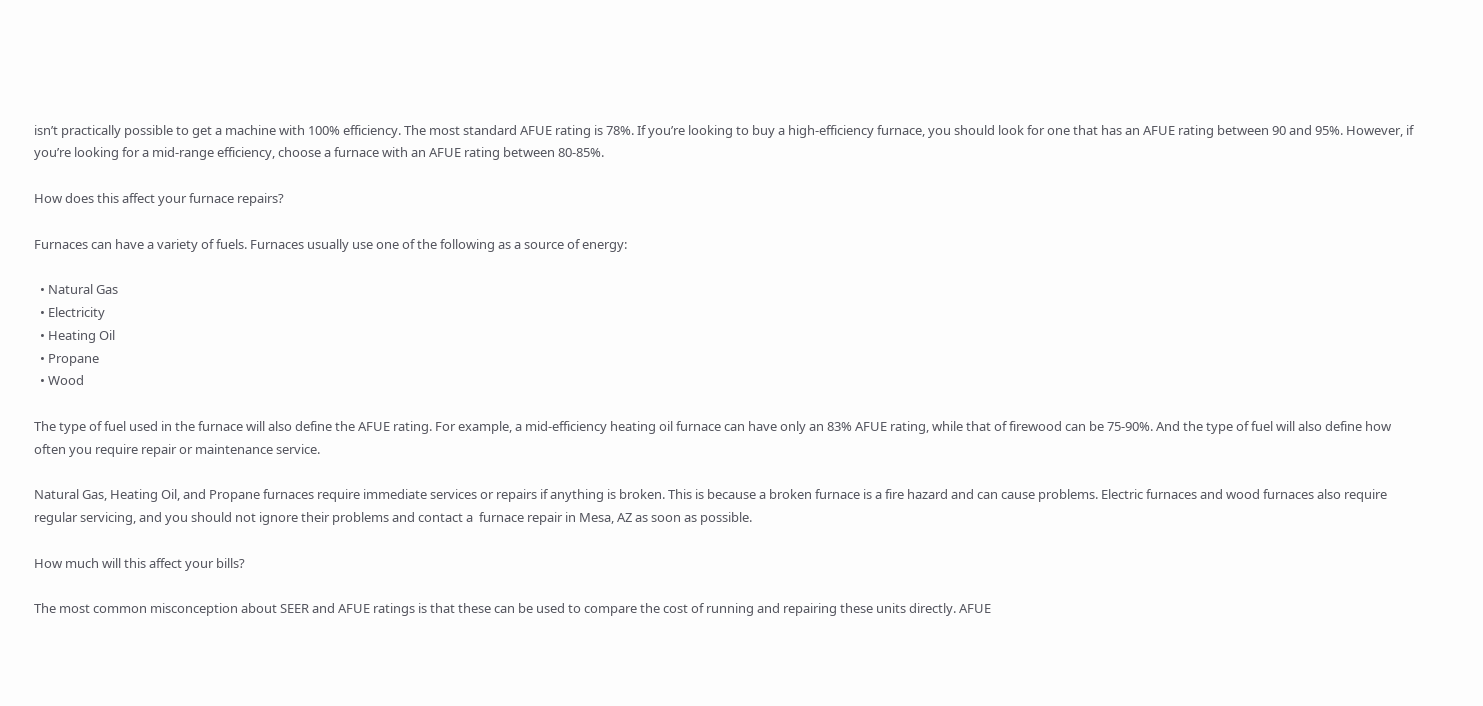isn’t practically possible to get a machine with 100% efficiency. The most standard AFUE rating is 78%. If you’re looking to buy a high-efficiency furnace, you should look for one that has an AFUE rating between 90 and 95%. However, if you’re looking for a mid-range efficiency, choose a furnace with an AFUE rating between 80-85%.

How does this affect your furnace repairs?

Furnaces can have a variety of fuels. Furnaces usually use one of the following as a source of energy:

  • Natural Gas
  • Electricity
  • Heating Oil
  • Propane
  • Wood

The type of fuel used in the furnace will also define the AFUE rating. For example, a mid-efficiency heating oil furnace can have only an 83% AFUE rating, while that of firewood can be 75-90%. And the type of fuel will also define how often you require repair or maintenance service.

Natural Gas, Heating Oil, and Propane furnaces require immediate services or repairs if anything is broken. This is because a broken furnace is a fire hazard and can cause problems. Electric furnaces and wood furnaces also require regular servicing, and you should not ignore their problems and contact a  furnace repair in Mesa, AZ as soon as possible.

How much will this affect your bills?

The most common misconception about SEER and AFUE ratings is that these can be used to compare the cost of running and repairing these units directly. AFUE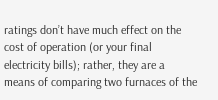ratings don’t have much effect on the cost of operation (or your final electricity bills); rather, they are a means of comparing two furnaces of the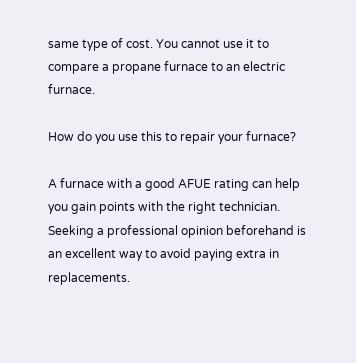same type of cost. You cannot use it to compare a propane furnace to an electric furnace.

How do you use this to repair your furnace?

A furnace with a good AFUE rating can help you gain points with the right technician. Seeking a professional opinion beforehand is an excellent way to avoid paying extra in replacements.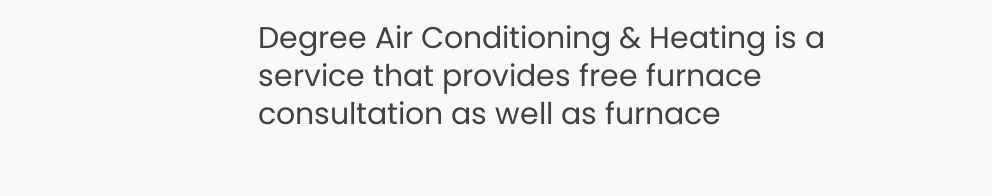Degree Air Conditioning & Heating is a service that provides free furnace consultation as well as furnace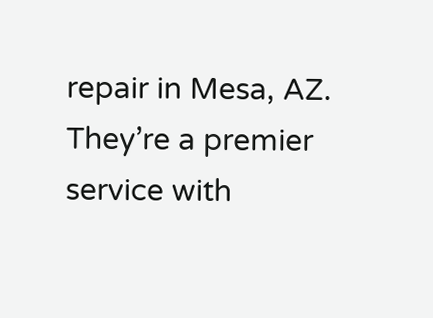repair in Mesa, AZ. They’re a premier service with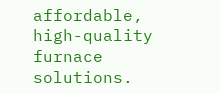affordable, high-quality furnace solutions.